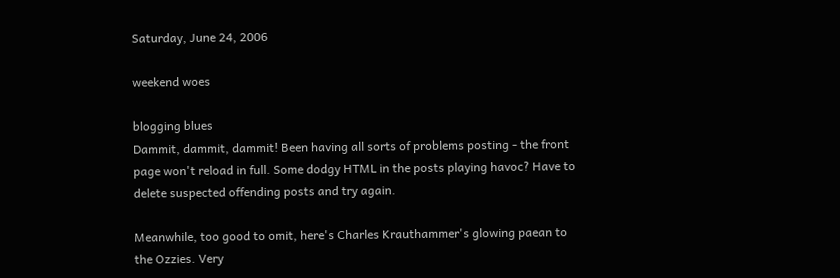Saturday, June 24, 2006

weekend woes

blogging blues
Dammit, dammit, dammit! Been having all sorts of problems posting - the front page won't reload in full. Some dodgy HTML in the posts playing havoc? Have to delete suspected offending posts and try again.

Meanwhile, too good to omit, here's Charles Krauthammer's glowing paean to the Ozzies. Very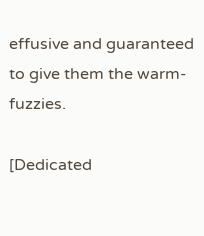effusive and guaranteed to give them the warm-fuzzies.

[Dedicated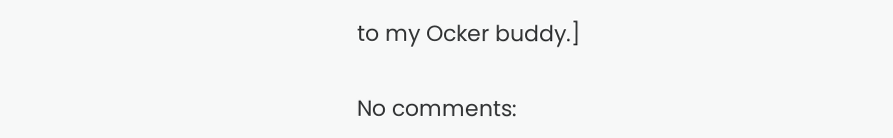to my Ocker buddy.]

No comments: